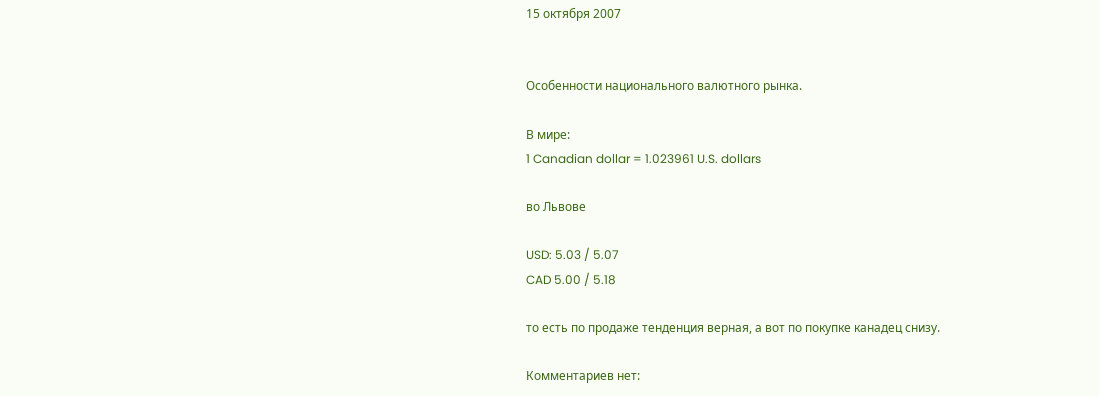15 октября 2007


Особенности национального валютного рынка.

В мире:
1 Canadian dollar = 1.023961 U.S. dollars

во Львове

USD: 5.03 / 5.07
CAD 5.00 / 5.18

то есть по продаже тенденция верная, а вот по покупке канадец снизу.

Комментариев нет: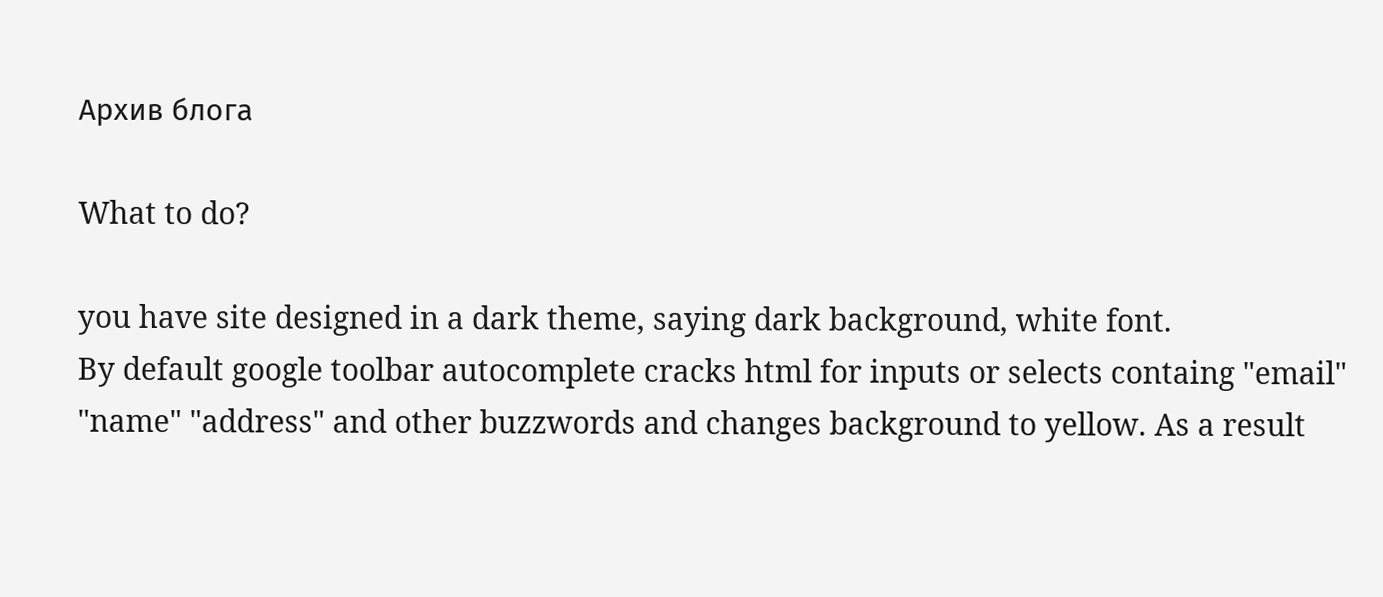Архив блога

What to do?

you have site designed in a dark theme, saying dark background, white font.
By default google toolbar autocomplete cracks html for inputs or selects containg "email" "name" "address" and other buzzwords and changes background to yellow. As a result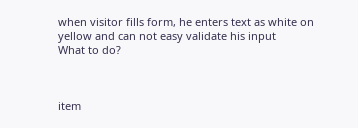when visitor fills form, he enters text as white on yellow and can not easy validate his input
What to do?



item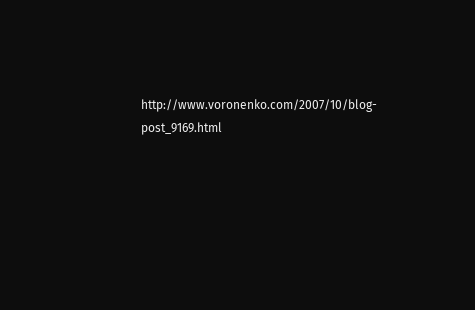http://www.voronenko.com/2007/10/blog-post_9169.html